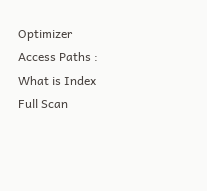Optimizer Access Paths : What is Index Full Scan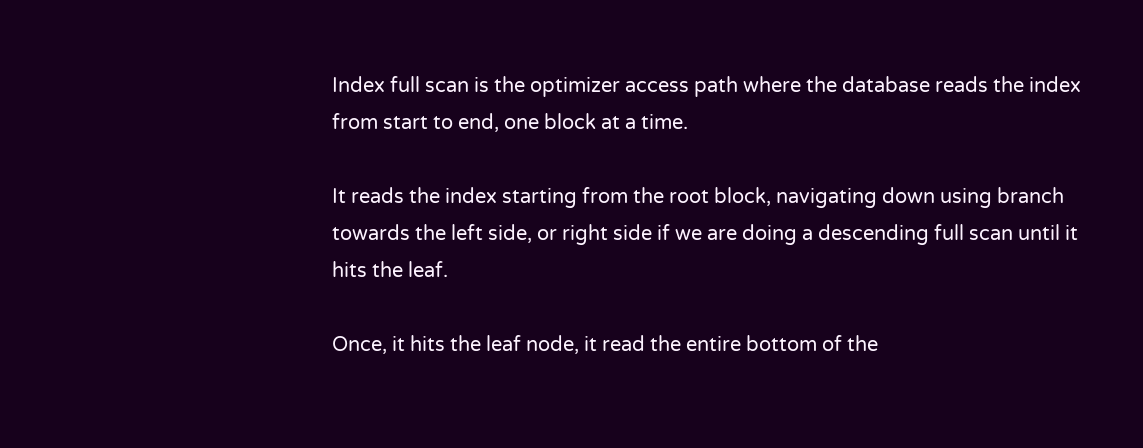Index full scan is the optimizer access path where the database reads the index from start to end, one block at a time.

It reads the index starting from the root block, navigating down using branch towards the left side, or right side if we are doing a descending full scan until it hits the leaf.

Once, it hits the leaf node, it read the entire bottom of the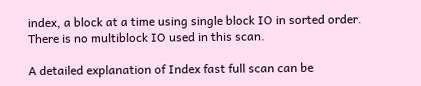index, a block at a time using single block IO in sorted order. There is no multiblock IO used in this scan.

A detailed explanation of Index fast full scan can be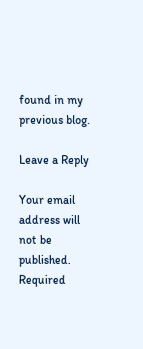found in my previous blog.

Leave a Reply

Your email address will not be published. Required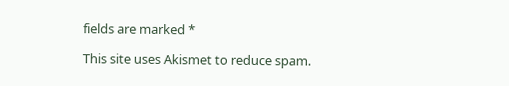fields are marked *

This site uses Akismet to reduce spam.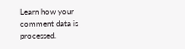Learn how your comment data is processed.